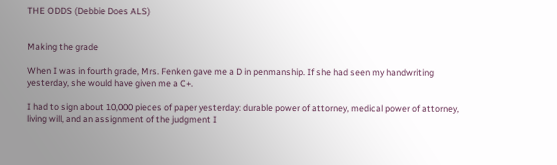THE ODDS (Debbie Does ALS)


Making the grade

When I was in fourth grade, Mrs. Fenken gave me a D in penmanship. If she had seen my handwriting yesterday, she would have given me a C+.

I had to sign about 10,000 pieces of paper yesterday: durable power of attorney, medical power of attorney, living will, and an assignment of the judgment I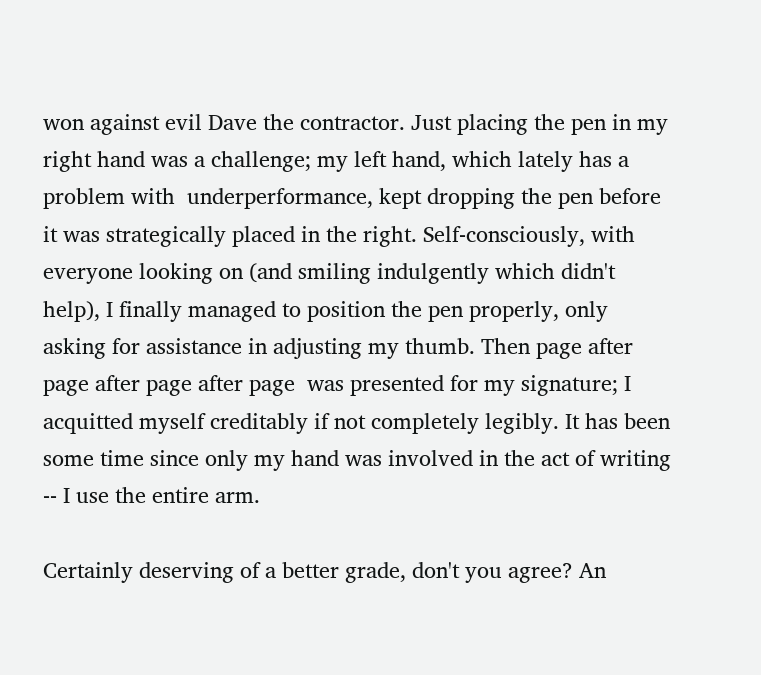won against evil Dave the contractor. Just placing the pen in my right hand was a challenge; my left hand, which lately has a problem with  underperformance, kept dropping the pen before it was strategically placed in the right. Self-consciously, with everyone looking on (and smiling indulgently which didn't help), I finally managed to position the pen properly, only asking for assistance in adjusting my thumb. Then page after page after page after page  was presented for my signature; I acquitted myself creditably if not completely legibly. It has been some time since only my hand was involved in the act of writing -- I use the entire arm.

Certainly deserving of a better grade, don't you agree? An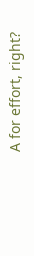A for effort, right?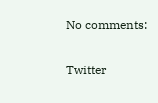No comments:

Twitter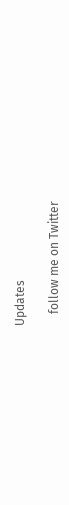Updates

    follow me on Twitter